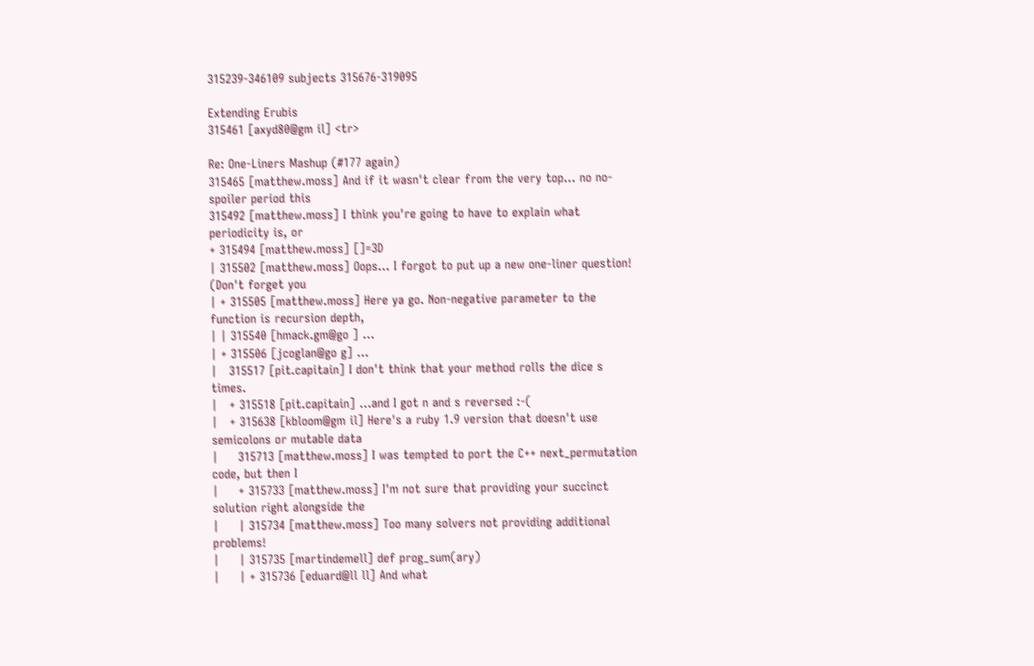315239-346109 subjects 315676-319095

Extending Erubis
315461 [axyd80@gm il] <tr>

Re: One-Liners Mashup (#177 again)
315465 [matthew.moss] And if it wasn't clear from the very top... no no-spoiler period this
315492 [matthew.moss] I think you're going to have to explain what periodicity is, or
+ 315494 [matthew.moss] []=3D
| 315502 [matthew.moss] Oops... I forgot to put up a new one-liner question! (Don't forget you
| + 315505 [matthew.moss] Here ya go. Non-negative parameter to the function is recursion depth,
| | 315540 [hmack.gm@go ] ...
| + 315506 [jcoglan@go g] ...
|   315517 [pit.capitain] I don't think that your method rolls the dice s times.
|   + 315518 [pit.capitain] ...and I got n and s reversed :-(
|   + 315638 [kbloom@gm il] Here's a ruby 1.9 version that doesn't use semicolons or mutable data
|     315713 [matthew.moss] I was tempted to port the C++ next_permutation code, but then I
|     + 315733 [matthew.moss] I'm not sure that providing your succinct solution right alongside the
|     | 315734 [matthew.moss] Too many solvers not providing additional problems!
|     | 315735 [martindemell] def prog_sum(ary)
|     | + 315736 [eduard@ll ll] And what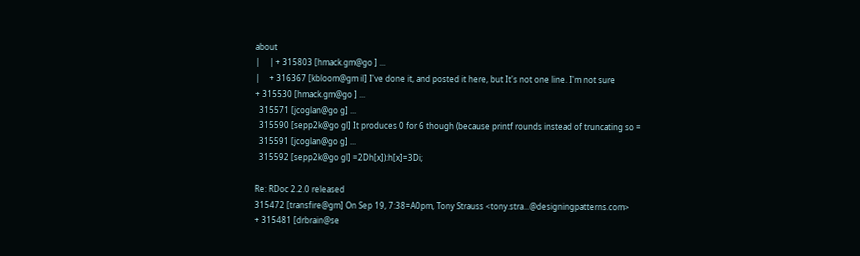about
|     | + 315803 [hmack.gm@go ] ...
|     + 316367 [kbloom@gm il] I've done it, and posted it here, but It's not one line. I'm not sure
+ 315530 [hmack.gm@go ] ...
  315571 [jcoglan@go g] ...
  315590 [sepp2k@go gl] It produces 0 for 6 though (because printf rounds instead of truncating so =
  315591 [jcoglan@go g] ...
  315592 [sepp2k@go gl] =2Dh[x]):h[x]=3Di;

Re: RDoc 2.2.0 released
315472 [transfire@gm] On Sep 19, 7:38=A0pm, Tony Strauss <tony.stra...@designingpatterns.com>
+ 315481 [drbrain@se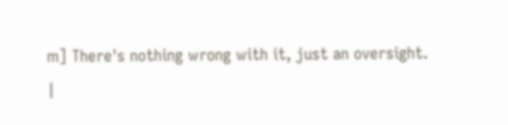m] There's nothing wrong with it, just an oversight.
|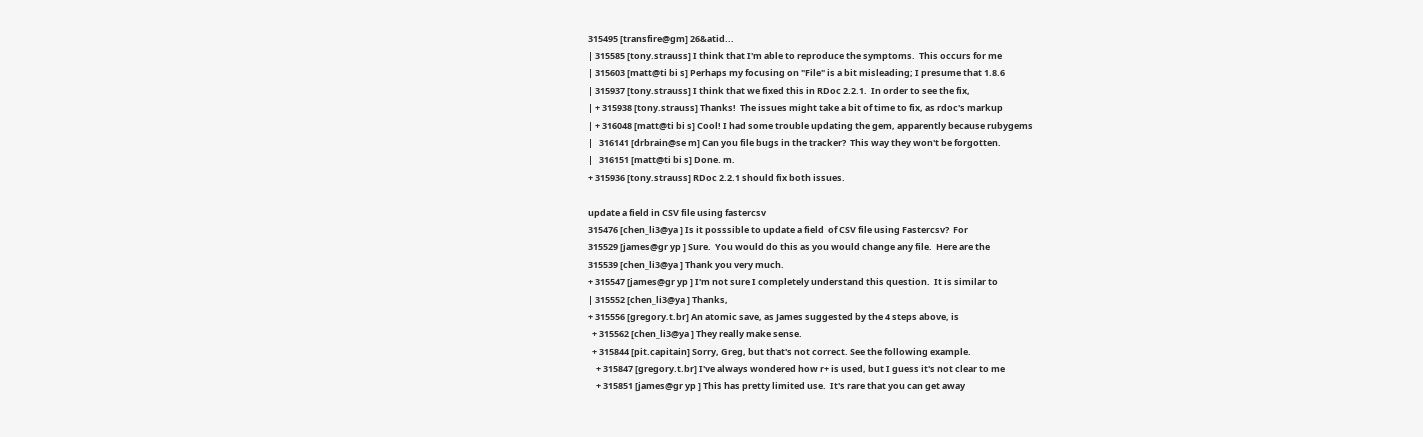315495 [transfire@gm] 26&atid...
| 315585 [tony.strauss] I think that I'm able to reproduce the symptoms.  This occurs for me
| 315603 [matt@ti bi s] Perhaps my focusing on "File" is a bit misleading; I presume that 1.8.6
| 315937 [tony.strauss] I think that we fixed this in RDoc 2.2.1.  In order to see the fix,
| + 315938 [tony.strauss] Thanks!  The issues might take a bit of time to fix, as rdoc's markup
| + 316048 [matt@ti bi s] Cool! I had some trouble updating the gem, apparently because rubygems
|   316141 [drbrain@se m] Can you file bugs in the tracker?  This way they won't be forgotten.
|   316151 [matt@ti bi s] Done. m.
+ 315936 [tony.strauss] RDoc 2.2.1 should fix both issues.

update a field in CSV file using fastercsv
315476 [chen_li3@ya ] Is it posssible to update a field  of CSV file using Fastercsv?  For
315529 [james@gr yp ] Sure.  You would do this as you would change any file.  Here are the
315539 [chen_li3@ya ] Thank you very much.
+ 315547 [james@gr yp ] I'm not sure I completely understand this question.  It is similar to
| 315552 [chen_li3@ya ] Thanks,
+ 315556 [gregory.t.br] An atomic save, as James suggested by the 4 steps above, is
  + 315562 [chen_li3@ya ] They really make sense.
  + 315844 [pit.capitain] Sorry, Greg, but that's not correct. See the following example.
    + 315847 [gregory.t.br] I've always wondered how r+ is used, but I guess it's not clear to me
    + 315851 [james@gr yp ] This has pretty limited use.  It's rare that you can get away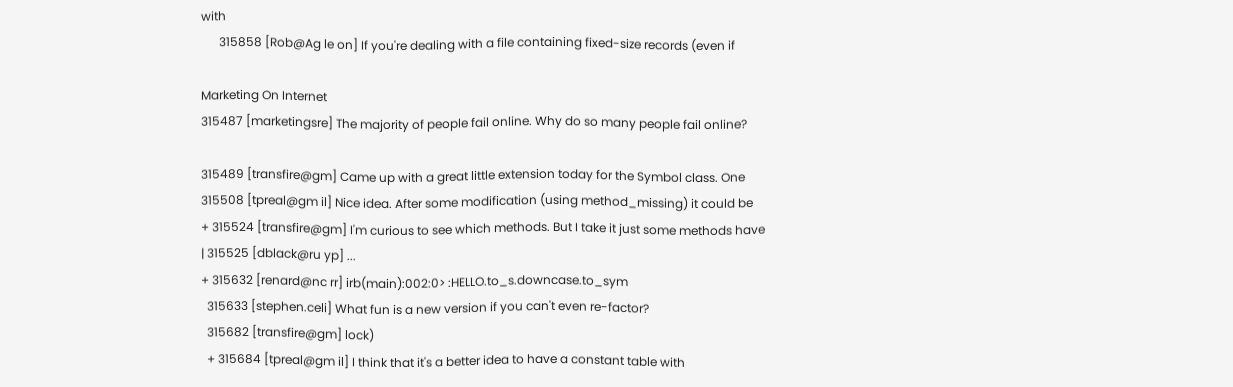with
      315858 [Rob@Ag le on] If you're dealing with a file containing fixed-size records (even if

Marketing On Internet
315487 [marketingsre] The majority of people fail online. Why do so many people fail online?

315489 [transfire@gm] Came up with a great little extension today for the Symbol class. One
315508 [tpreal@gm il] Nice idea. After some modification (using method_missing) it could be
+ 315524 [transfire@gm] I'm curious to see which methods. But I take it just some methods have
| 315525 [dblack@ru yp] ...
+ 315632 [renard@nc rr] irb(main):002:0> :HELLO.to_s.downcase.to_sym
  315633 [stephen.celi] What fun is a new version if you can't even re-factor?
  315682 [transfire@gm] lock)
  + 315684 [tpreal@gm il] I think that it's a better idea to have a constant table with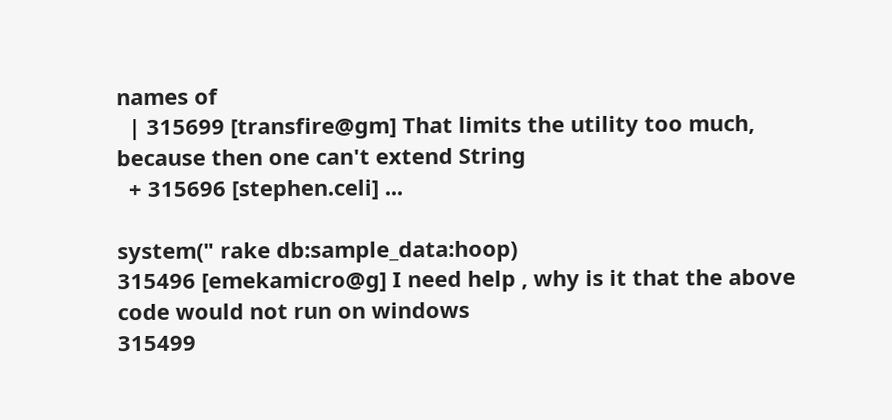names of
  | 315699 [transfire@gm] That limits the utility too much, because then one can't extend String
  + 315696 [stephen.celi] ...

system(" rake db:sample_data:hoop)
315496 [emekamicro@g] I need help , why is it that the above code would not run on windows
315499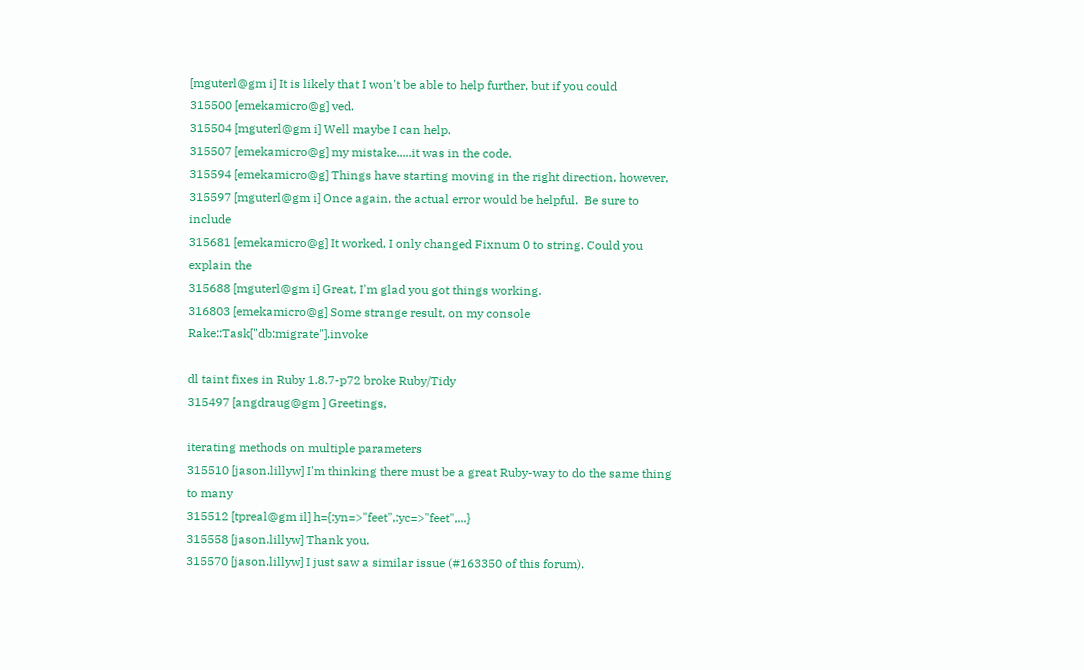[mguterl@gm i] It is likely that I won't be able to help further, but if you could
315500 [emekamicro@g] ved.
315504 [mguterl@gm i] Well maybe I can help.
315507 [emekamicro@g] my mistake.....it was in the code.
315594 [emekamicro@g] Things have starting moving in the right direction, however,
315597 [mguterl@gm i] Once again, the actual error would be helpful.  Be sure to include
315681 [emekamicro@g] It worked, I only changed Fixnum 0 to string. Could you explain the
315688 [mguterl@gm i] Great, I'm glad you got things working.
316803 [emekamicro@g] Some strange result, on my console Rake::Task["db:migrate"].invoke

dl taint fixes in Ruby 1.8.7-p72 broke Ruby/Tidy
315497 [angdraug@gm ] Greetings,

iterating methods on multiple parameters
315510 [jason.lillyw] I'm thinking there must be a great Ruby-way to do the same thing to many
315512 [tpreal@gm il] h={:yn=>"feet",:yc=>"feet",...}
315558 [jason.lillyw] Thank you.
315570 [jason.lillyw] I just saw a similar issue (#163350 of this forum).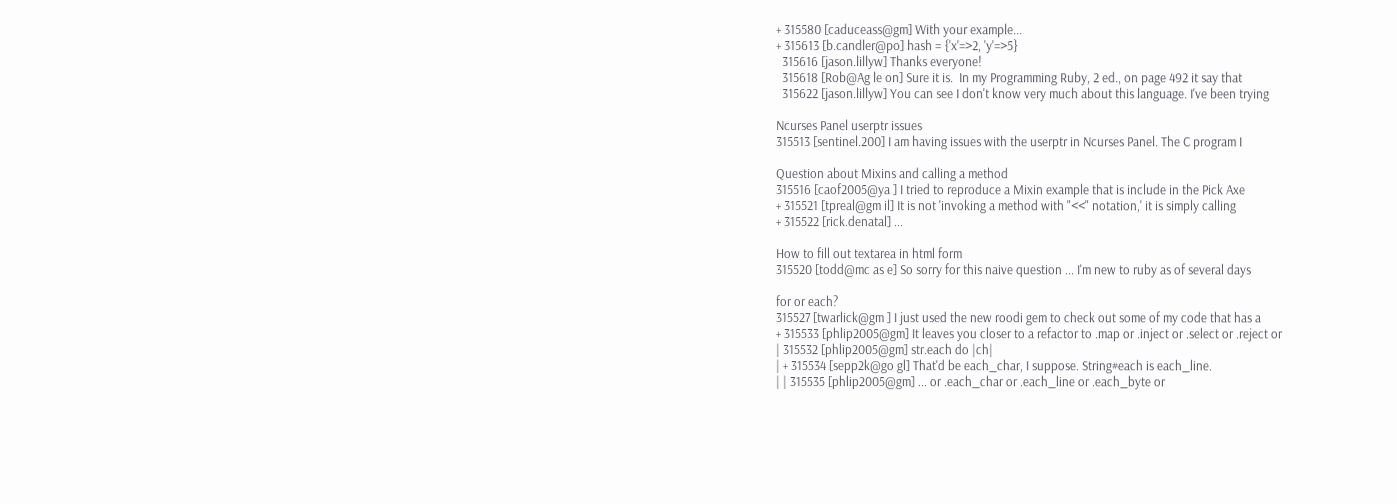+ 315580 [caduceass@gm] With your example...
+ 315613 [b.candler@po] hash = {'x'=>2, 'y'=>5}
  315616 [jason.lillyw] Thanks everyone!
  315618 [Rob@Ag le on] Sure it is.  In my Programming Ruby, 2 ed., on page 492 it say that
  315622 [jason.lillyw] You can see I don't know very much about this language. I've been trying

Ncurses Panel userptr issues
315513 [sentinel.200] I am having issues with the userptr in Ncurses Panel. The C program I

Question about Mixins and calling a method
315516 [caof2005@ya ] I tried to reproduce a Mixin example that is include in the Pick Axe
+ 315521 [tpreal@gm il] It is not 'invoking a method with "<<" notation,' it is simply calling
+ 315522 [rick.denatal] ...

How to fill out textarea in html form
315520 [todd@mc as e] So sorry for this naive question ... I'm new to ruby as of several days

for or each?
315527 [twarlick@gm ] I just used the new roodi gem to check out some of my code that has a
+ 315533 [phlip2005@gm] It leaves you closer to a refactor to .map or .inject or .select or .reject or
| 315532 [phlip2005@gm] str.each do |ch|
| + 315534 [sepp2k@go gl] That'd be each_char, I suppose. String#each is each_line.
| | 315535 [phlip2005@gm] ... or .each_char or .each_line or .each_byte or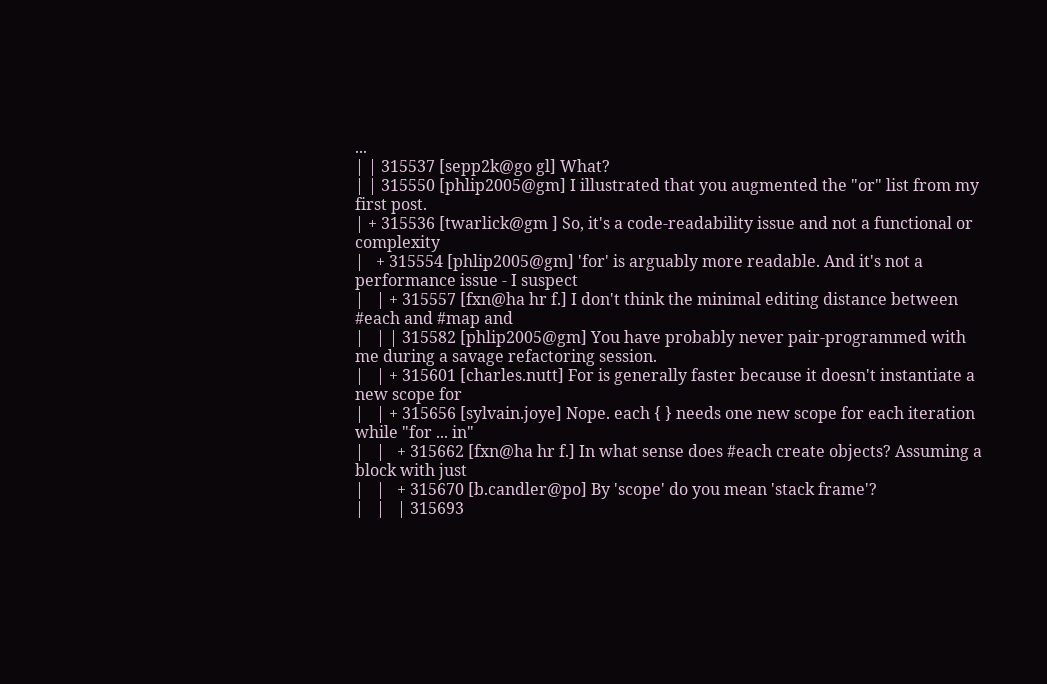...
| | 315537 [sepp2k@go gl] What?
| | 315550 [phlip2005@gm] I illustrated that you augmented the "or" list from my first post.
| + 315536 [twarlick@gm ] So, it's a code-readability issue and not a functional or complexity
|   + 315554 [phlip2005@gm] 'for' is arguably more readable. And it's not a performance issue - I suspect
|   | + 315557 [fxn@ha hr f.] I don't think the minimal editing distance between #each and #map and
|   | | 315582 [phlip2005@gm] You have probably never pair-programmed with me during a savage refactoring session.
|   | + 315601 [charles.nutt] For is generally faster because it doesn't instantiate a new scope for
|   | + 315656 [sylvain.joye] Nope. each { } needs one new scope for each iteration while "for ... in"
|   |   + 315662 [fxn@ha hr f.] In what sense does #each create objects? Assuming a block with just
|   |   + 315670 [b.candler@po] By 'scope' do you mean 'stack frame'?
|   |   | 315693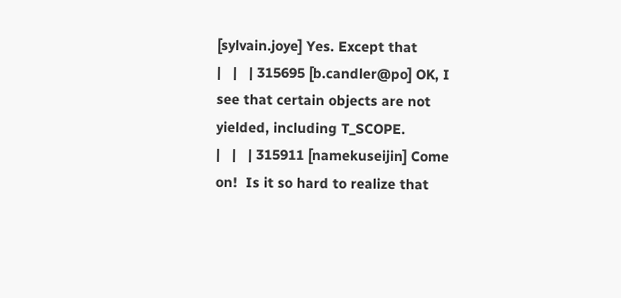[sylvain.joye] Yes. Except that
|   |   | 315695 [b.candler@po] OK, I see that certain objects are not yielded, including T_SCOPE.
|   |   | 315911 [namekuseijin] Come on!  Is it so hard to realize that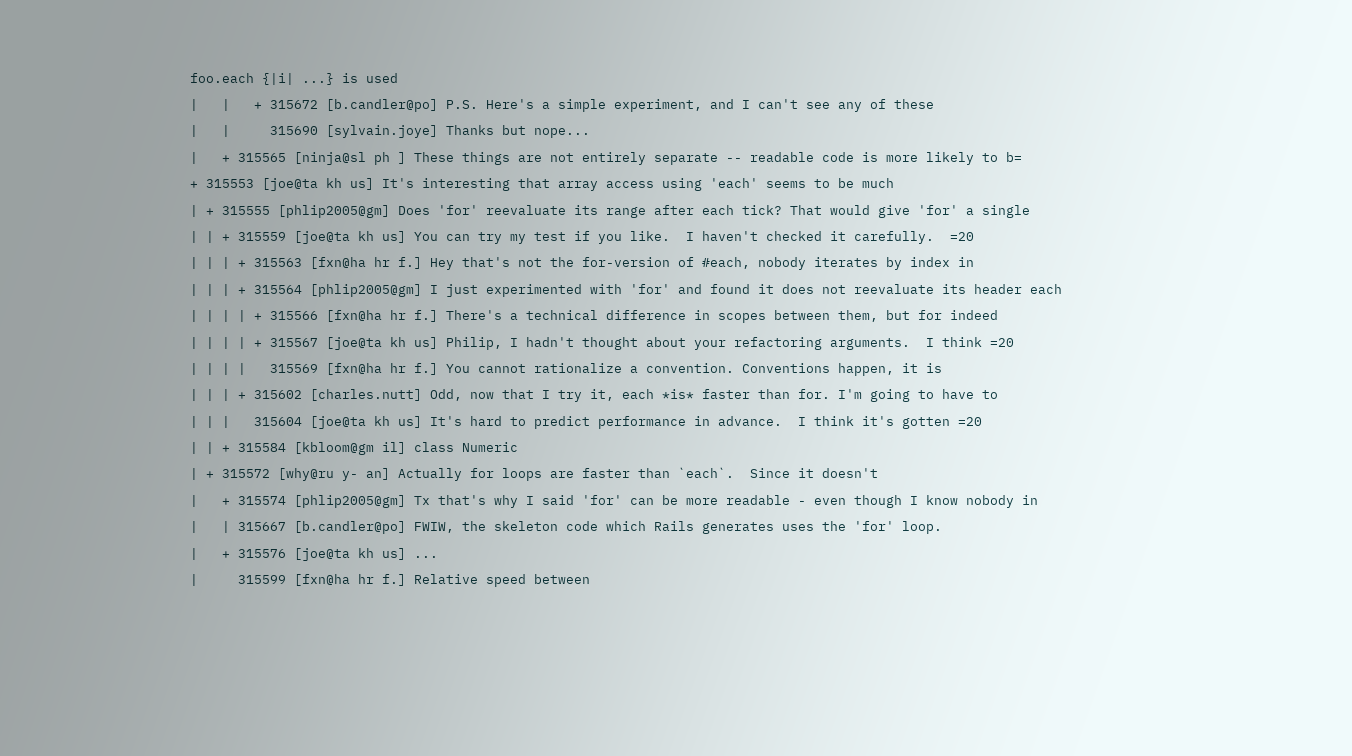foo.each {|i| ...} is used
|   |   + 315672 [b.candler@po] P.S. Here's a simple experiment, and I can't see any of these
|   |     315690 [sylvain.joye] Thanks but nope...
|   + 315565 [ninja@sl ph ] These things are not entirely separate -- readable code is more likely to b=
+ 315553 [joe@ta kh us] It's interesting that array access using 'each' seems to be much
| + 315555 [phlip2005@gm] Does 'for' reevaluate its range after each tick? That would give 'for' a single
| | + 315559 [joe@ta kh us] You can try my test if you like.  I haven't checked it carefully.  =20
| | | + 315563 [fxn@ha hr f.] Hey that's not the for-version of #each, nobody iterates by index in
| | | + 315564 [phlip2005@gm] I just experimented with 'for' and found it does not reevaluate its header each
| | | | + 315566 [fxn@ha hr f.] There's a technical difference in scopes between them, but for indeed
| | | | + 315567 [joe@ta kh us] Philip, I hadn't thought about your refactoring arguments.  I think =20
| | | |   315569 [fxn@ha hr f.] You cannot rationalize a convention. Conventions happen, it is
| | | + 315602 [charles.nutt] Odd, now that I try it, each *is* faster than for. I'm going to have to
| | |   315604 [joe@ta kh us] It's hard to predict performance in advance.  I think it's gotten =20
| | + 315584 [kbloom@gm il] class Numeric
| + 315572 [why@ru y- an] Actually for loops are faster than `each`.  Since it doesn't
|   + 315574 [phlip2005@gm] Tx that's why I said 'for' can be more readable - even though I know nobody in
|   | 315667 [b.candler@po] FWIW, the skeleton code which Rails generates uses the 'for' loop.
|   + 315576 [joe@ta kh us] ...
|     315599 [fxn@ha hr f.] Relative speed between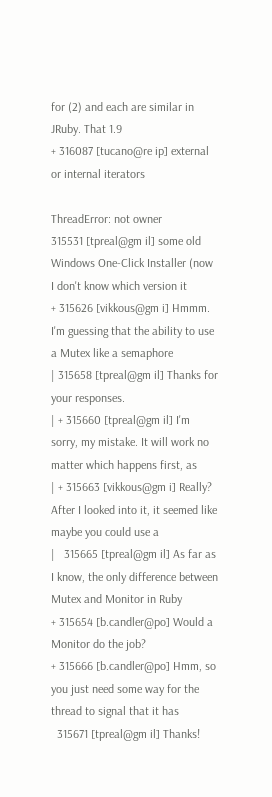for (2) and each are similar in JRuby. That 1.9
+ 316087 [tucano@re ip] external or internal iterators

ThreadError: not owner
315531 [tpreal@gm il] some old Windows One-Click Installer (now I don't know which version it
+ 315626 [vikkous@gm i] Hmmm. I'm guessing that the ability to use a Mutex like a semaphore
| 315658 [tpreal@gm il] Thanks for your responses.
| + 315660 [tpreal@gm il] I'm sorry, my mistake. It will work no matter which happens first, as
| + 315663 [vikkous@gm i] Really? After I looked into it, it seemed like maybe you could use a
|   315665 [tpreal@gm il] As far as I know, the only difference between Mutex and Monitor in Ruby
+ 315654 [b.candler@po] Would a Monitor do the job?
+ 315666 [b.candler@po] Hmm, so you just need some way for the thread to signal that it has
  315671 [tpreal@gm il] Thanks!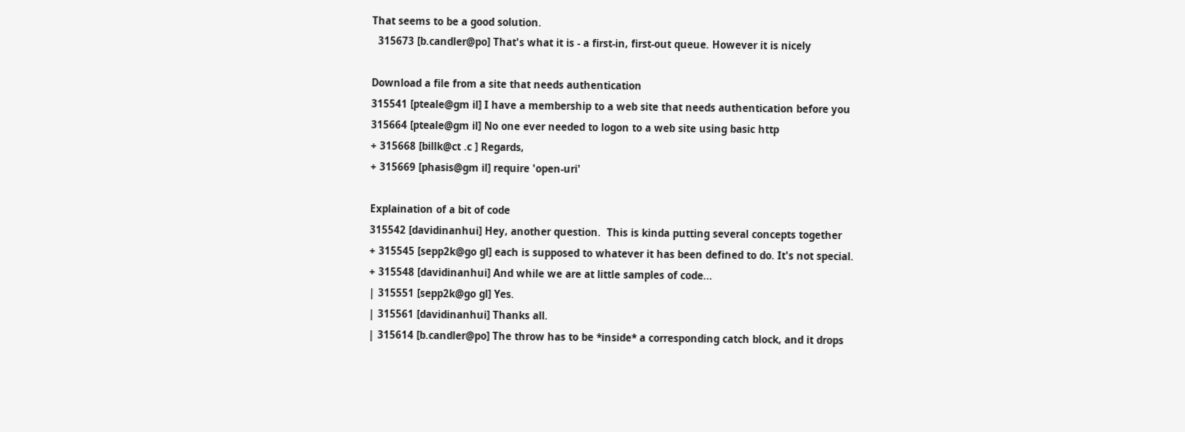That seems to be a good solution.
  315673 [b.candler@po] That's what it is - a first-in, first-out queue. However it is nicely

Download a file from a site that needs authentication
315541 [pteale@gm il] I have a membership to a web site that needs authentication before you
315664 [pteale@gm il] No one ever needed to logon to a web site using basic http
+ 315668 [billk@ct .c ] Regards,
+ 315669 [phasis@gm il] require 'open-uri'

Explaination of a bit of code
315542 [davidinanhui] Hey, another question.  This is kinda putting several concepts together
+ 315545 [sepp2k@go gl] each is supposed to whatever it has been defined to do. It's not special.
+ 315548 [davidinanhui] And while we are at little samples of code...
| 315551 [sepp2k@go gl] Yes.
| 315561 [davidinanhui] Thanks all.
| 315614 [b.candler@po] The throw has to be *inside* a corresponding catch block, and it drops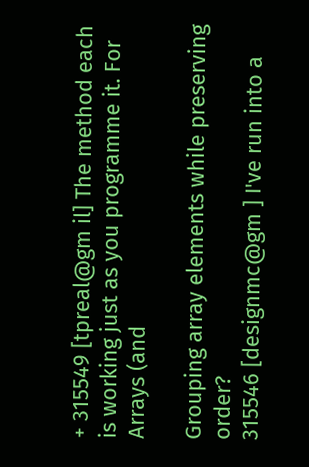+ 315549 [tpreal@gm il] The method each is working just as you programme it. For Arrays (and

Grouping array elements while preserving order?
315546 [designmc@gm ] I've run into a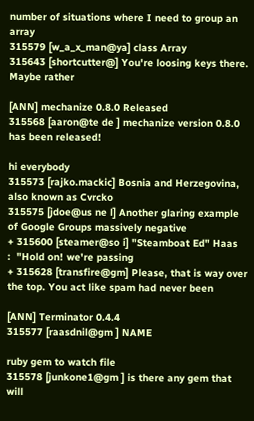number of situations where I need to group an array
315579 [w_a_x_man@ya] class Array
315643 [shortcutter@] You're loosing keys there.  Maybe rather

[ANN] mechanize 0.8.0 Released
315568 [aaron@te de ] mechanize version 0.8.0 has been released!

hi everybody
315573 [rajko.mackic] Bosnia and Herzegovina, also known as Cvrcko
315575 [jdoe@us ne l] Another glaring example of Google Groups massively negative
+ 315600 [steamer@so i] "Steamboat Ed" Haas         :  "Hold on! we're passing
+ 315628 [transfire@gm] Please, that is way over the top. You act like spam had never been

[ANN] Terminator 0.4.4
315577 [raasdnil@gm ] NAME

ruby gem to watch file
315578 [junkone1@gm ] is there any gem that will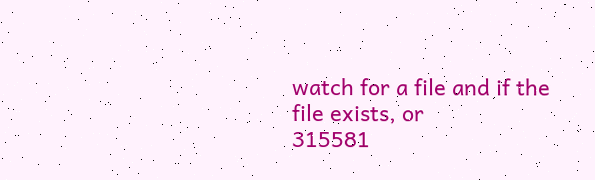watch for a file and if the file exists, or
315581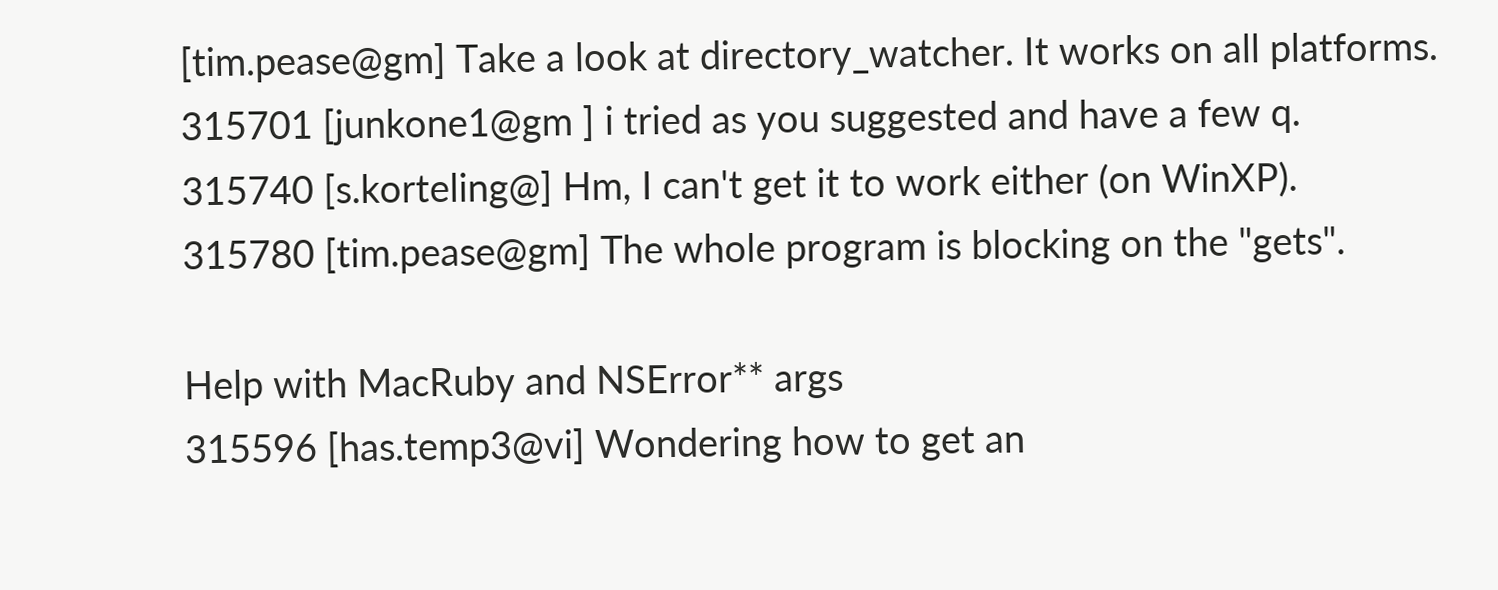[tim.pease@gm] Take a look at directory_watcher. It works on all platforms.
315701 [junkone1@gm ] i tried as you suggested and have a few q.
315740 [s.korteling@] Hm, I can't get it to work either (on WinXP).
315780 [tim.pease@gm] The whole program is blocking on the "gets".

Help with MacRuby and NSError** args
315596 [has.temp3@vi] Wondering how to get an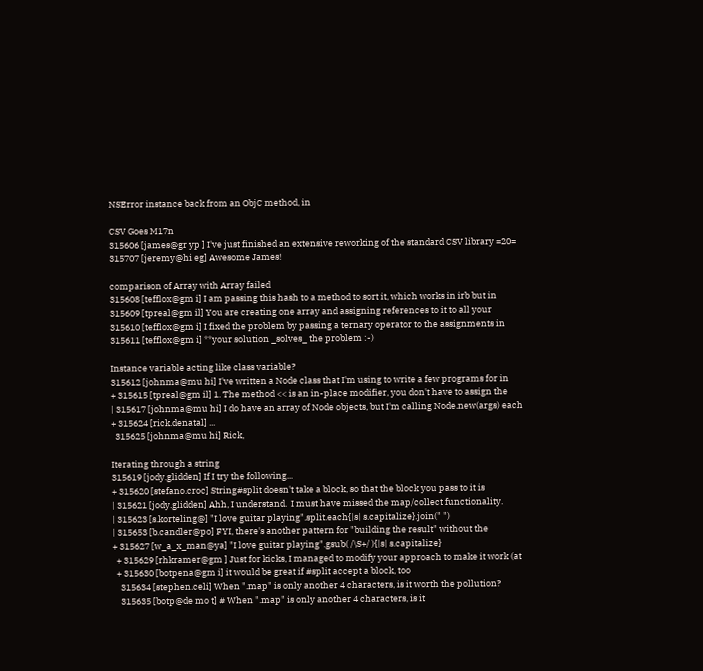NSError instance back from an ObjC method, in

CSV Goes M17n
315606 [james@gr yp ] I've just finished an extensive reworking of the standard CSV library =20=
315707 [jeremy@hi eg] Awesome James!

comparison of Array with Array failed
315608 [tefflox@gm i] I am passing this hash to a method to sort it, which works in irb but in
315609 [tpreal@gm il] You are creating one array and assigning references to it to all your
315610 [tefflox@gm i] I fixed the problem by passing a ternary operator to the assignments in
315611 [tefflox@gm i] **your solution _solves_ the problem :-)

Instance variable acting like class variable?
315612 [johnma@mu hi] I've written a Node class that I'm using to write a few programs for in
+ 315615 [tpreal@gm il] 1. The method << is an in-place modifier, you don't have to assign the
| 315617 [johnma@mu hi] I do have an array of Node objects, but I'm calling Node.new(args) each
+ 315624 [rick.denatal] ...
  315625 [johnma@mu hi] Rick,

Iterating through a string
315619 [jody.glidden] If I try the following...
+ 315620 [stefano.croc] String#split doesn't take a block, so that the block you pass to it is
| 315621 [jody.glidden] Ahh, I understand.  I must have missed the map/collect functionality.
| 315623 [s.korteling@] "I love guitar playing".split.each{|s| s.capitalize}.join(" ")
| 315653 [b.candler@po] FYI, there's another pattern for "building the result" without the
+ 315627 [w_a_x_man@ya] "I love guitar playing".gsub( /\S+/ ){|s| s.capitalize}
  + 315629 [rhkramer@gm ] Just for kicks, I managed to modify your approach to make it work (at
  + 315630 [botpena@gm i] it would be great if #split accept a block, too
    315634 [stephen.celi] When ".map" is only another 4 characters, is it worth the pollution?
    315635 [botp@de mo t] # When ".map" is only another 4 characters, is it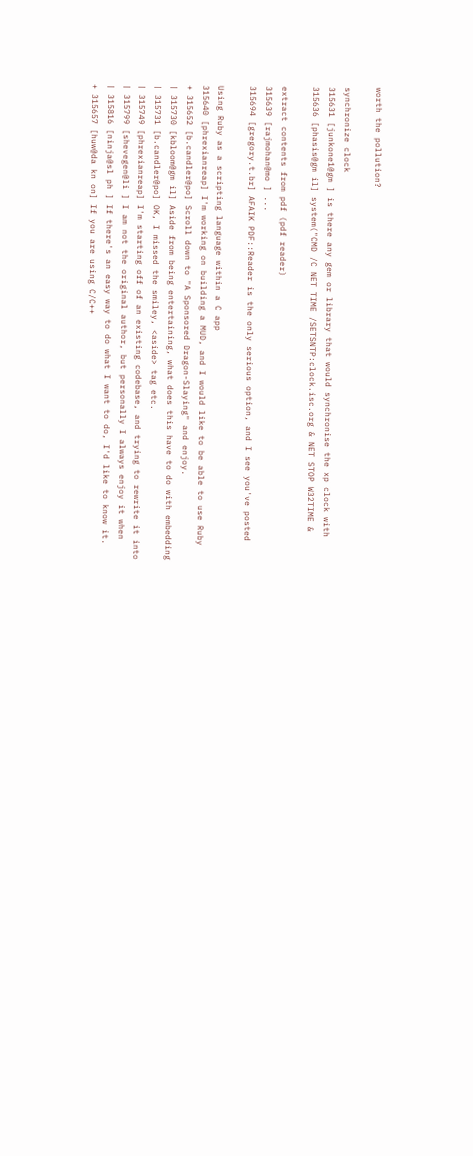worth the pollution?

synchronize clock
315631 [junkone1@gm ] is there any gem or library that would synchronise the xp clock with
315636 [phasis@gm il] system("CMD /C NET TIME /SETSNTP:clock.isc.org & NET STOP W32TIME &

extract contents from pdf (pdf reader)
315639 [rajmohan@mo ] ...
315694 [gregory.t.br] AFAIK PDF::Reader is the only serious option, and I see you've posted

Using Ruby as a scripting language within a C app
315640 [phrexianreap] I'm working on building a MUD, and I would like to be able to use Ruby
+ 315652 [b.candler@po] Scroll down to "A Sponsored Dragon-Slaying" and enjoy.
| 315730 [kbloom@gm il] Aside from being entertaining, what does this have to do with embedding
| 315731 [b.candler@po] OK, I missed the smiley, <aside> tag etc.
| 315749 [phrexianreap] I'm starting off of an existing codebase, and trying to rewrite it into
| 315799 [shevegen@li ] I am not the original author, but personally I always enjoy it when
| 315816 [ninja@sl ph ] If there's an easy way to do what I want to do, I'd like to know it.
+ 315657 [huw@da kn on] If you are using C/C++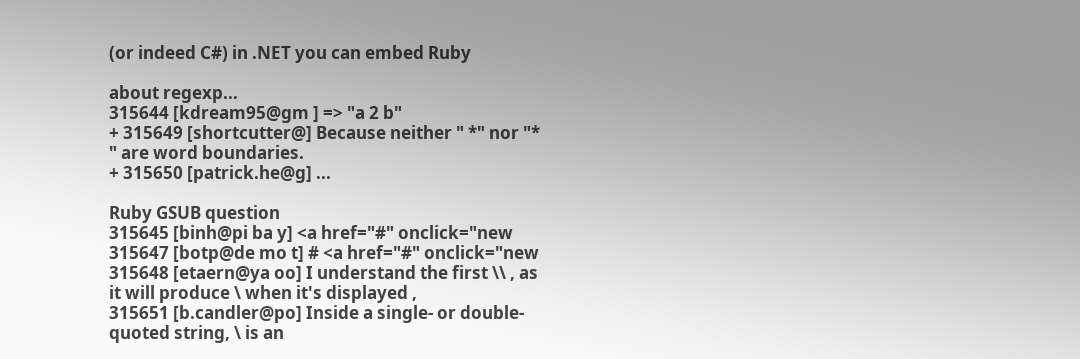(or indeed C#) in .NET you can embed Ruby

about regexp...
315644 [kdream95@gm ] => "a 2 b"
+ 315649 [shortcutter@] Because neither " *" nor "* " are word boundaries.
+ 315650 [patrick.he@g] ...

Ruby GSUB question
315645 [binh@pi ba y] <a href="#" onclick="new
315647 [botp@de mo t] # <a href="#" onclick="new
315648 [etaern@ya oo] I understand the first \\ , as it will produce \ when it's displayed ,
315651 [b.candler@po] Inside a single- or double-quoted string, \ is an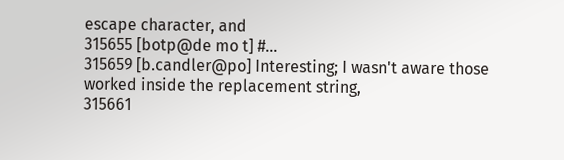escape character, and
315655 [botp@de mo t] #...
315659 [b.candler@po] Interesting; I wasn't aware those worked inside the replacement string,
315661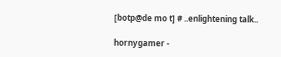[botp@de mo t] # ..enlightening talk..

hornygamer -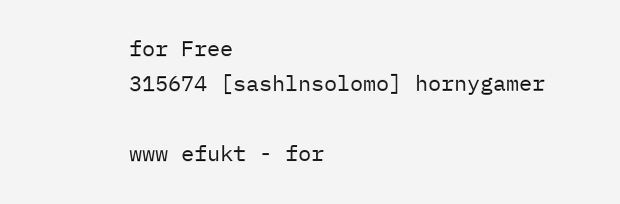for Free
315674 [sashlnsolomo] hornygamer

www efukt - for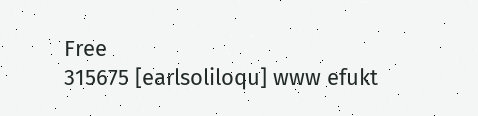Free
315675 [earlsoliloqu] www efukt